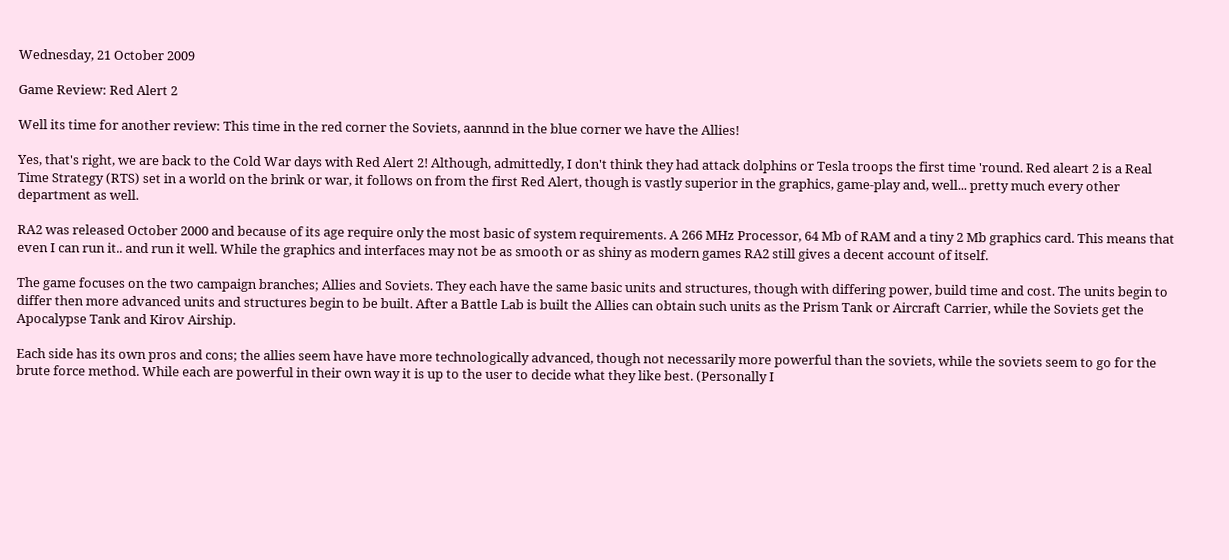Wednesday, 21 October 2009

Game Review: Red Alert 2

Well its time for another review: This time in the red corner the Soviets, aannnd in the blue corner we have the Allies!

Yes, that's right, we are back to the Cold War days with Red Alert 2! Although, admittedly, I don't think they had attack dolphins or Tesla troops the first time 'round. Red aleart 2 is a Real Time Strategy (RTS) set in a world on the brink or war, it follows on from the first Red Alert, though is vastly superior in the graphics, game-play and, well... pretty much every other department as well.

RA2 was released October 2000 and because of its age require only the most basic of system requirements. A 266 MHz Processor, 64 Mb of RAM and a tiny 2 Mb graphics card. This means that even I can run it.. and run it well. While the graphics and interfaces may not be as smooth or as shiny as modern games RA2 still gives a decent account of itself.

The game focuses on the two campaign branches; Allies and Soviets. They each have the same basic units and structures, though with differing power, build time and cost. The units begin to differ then more advanced units and structures begin to be built. After a Battle Lab is built the Allies can obtain such units as the Prism Tank or Aircraft Carrier, while the Soviets get the Apocalypse Tank and Kirov Airship.

Each side has its own pros and cons; the allies seem have have more technologically advanced, though not necessarily more powerful than the soviets, while the soviets seem to go for the brute force method. While each are powerful in their own way it is up to the user to decide what they like best. (Personally I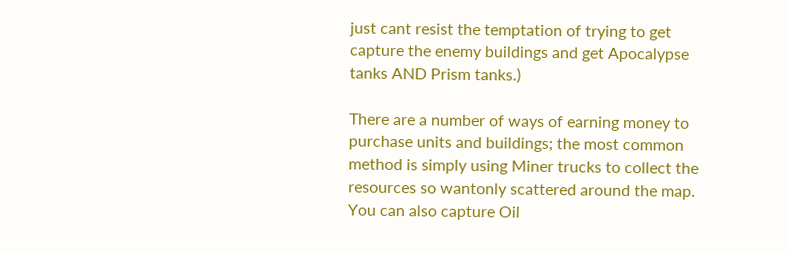just cant resist the temptation of trying to get capture the enemy buildings and get Apocalypse tanks AND Prism tanks.)

There are a number of ways of earning money to purchase units and buildings; the most common method is simply using Miner trucks to collect the resources so wantonly scattered around the map. You can also capture Oil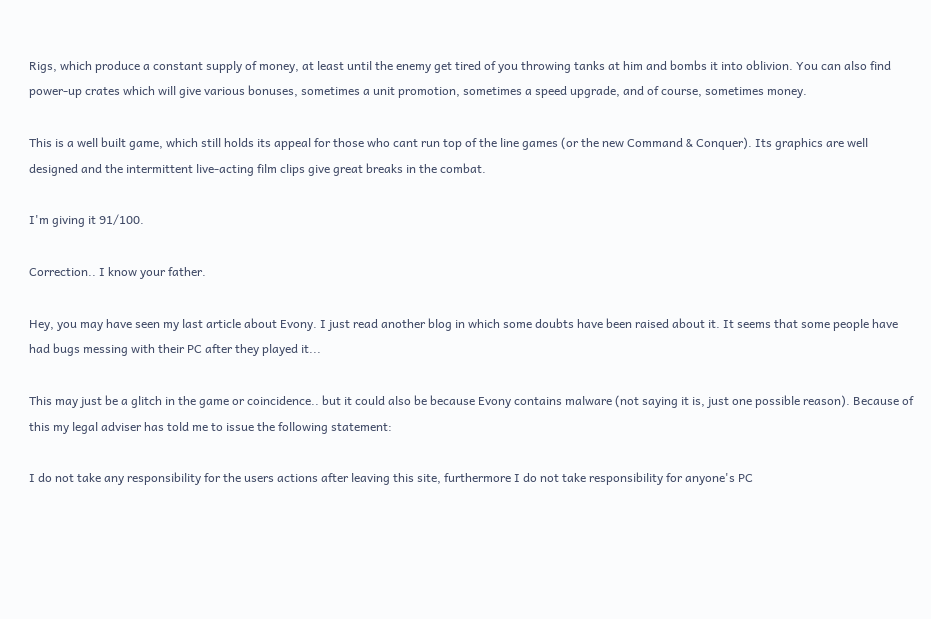Rigs, which produce a constant supply of money, at least until the enemy get tired of you throwing tanks at him and bombs it into oblivion. You can also find power-up crates which will give various bonuses, sometimes a unit promotion, sometimes a speed upgrade, and of course, sometimes money.

This is a well built game, which still holds its appeal for those who cant run top of the line games (or the new Command & Conquer). Its graphics are well designed and the intermittent live-acting film clips give great breaks in the combat.

I'm giving it 91/100.

Correction.. I know your father.

Hey, you may have seen my last article about Evony. I just read another blog in which some doubts have been raised about it. It seems that some people have had bugs messing with their PC after they played it...

This may just be a glitch in the game or coincidence.. but it could also be because Evony contains malware (not saying it is, just one possible reason). Because of this my legal adviser has told me to issue the following statement:

I do not take any responsibility for the users actions after leaving this site, furthermore I do not take responsibility for anyone's PC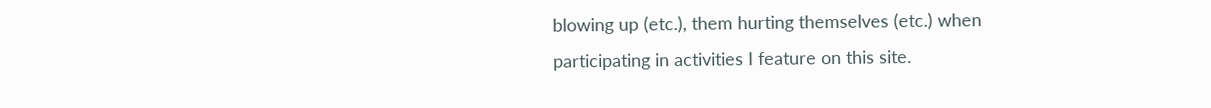blowing up (etc.), them hurting themselves (etc.) when participating in activities I feature on this site.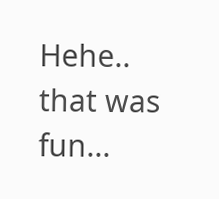Hehe.. that was fun...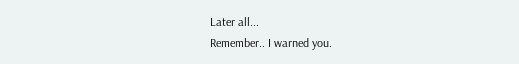Later all...
Remember.. I warned you.